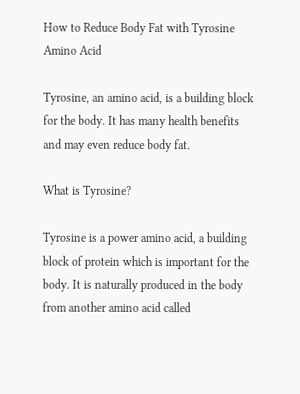How to Reduce Body Fat with Tyrosine Amino Acid

Tyrosine, an amino acid, is a building block for the body. It has many health benefits and may even reduce body fat.

What is Tyrosine?

Tyrosine is a power amino acid, a building block of protein which is important for the body. It is naturally produced in the body from another amino acid called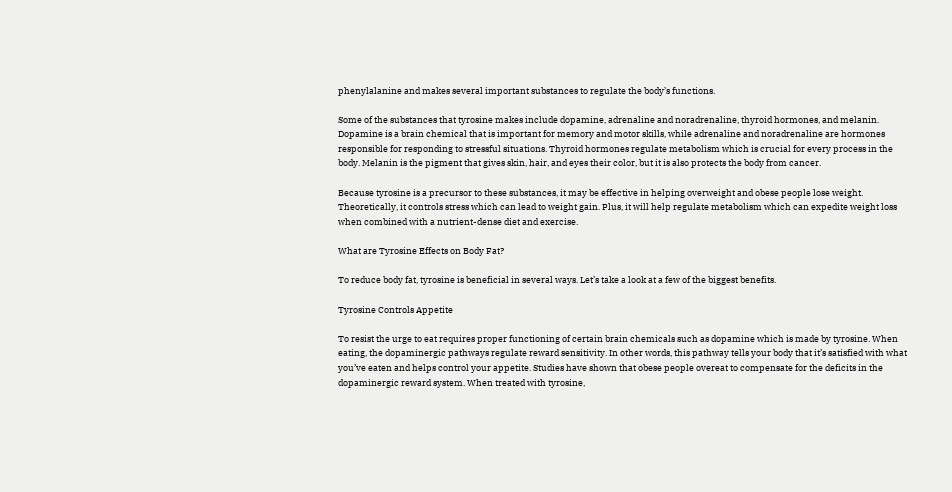phenylalanine and makes several important substances to regulate the body’s functions.

Some of the substances that tyrosine makes include dopamine, adrenaline and noradrenaline, thyroid hormones, and melanin. Dopamine is a brain chemical that is important for memory and motor skills, while adrenaline and noradrenaline are hormones responsible for responding to stressful situations. Thyroid hormones regulate metabolism which is crucial for every process in the body. Melanin is the pigment that gives skin, hair, and eyes their color, but it is also protects the body from cancer.

Because tyrosine is a precursor to these substances, it may be effective in helping overweight and obese people lose weight. Theoretically, it controls stress which can lead to weight gain. Plus, it will help regulate metabolism which can expedite weight loss when combined with a nutrient-dense diet and exercise.

What are Tyrosine Effects on Body Fat?

To reduce body fat, tyrosine is beneficial in several ways. Let’s take a look at a few of the biggest benefits.

Tyrosine Controls Appetite

To resist the urge to eat requires proper functioning of certain brain chemicals such as dopamine which is made by tyrosine. When eating, the dopaminergic pathways regulate reward sensitivity. In other words, this pathway tells your body that it’s satisfied with what you’ve eaten and helps control your appetite. Studies have shown that obese people overeat to compensate for the deficits in the dopaminergic reward system. When treated with tyrosine,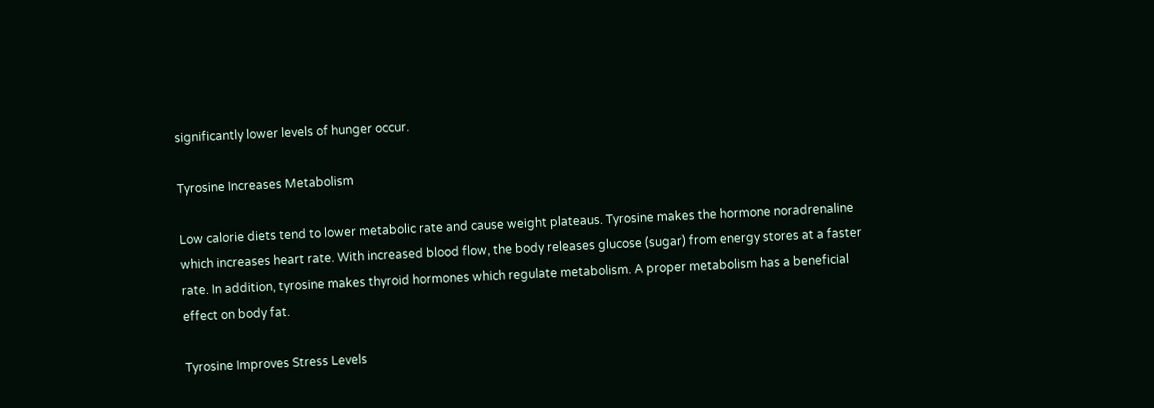significantly lower levels of hunger occur.

Tyrosine Increases Metabolism

Low calorie diets tend to lower metabolic rate and cause weight plateaus. Tyrosine makes the hormone noradrenaline which increases heart rate. With increased blood flow, the body releases glucose (sugar) from energy stores at a faster rate. In addition, tyrosine makes thyroid hormones which regulate metabolism. A proper metabolism has a beneficial effect on body fat.

Tyrosine Improves Stress Levels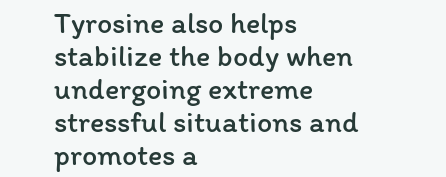Tyrosine also helps stabilize the body when undergoing extreme stressful situations and promotes a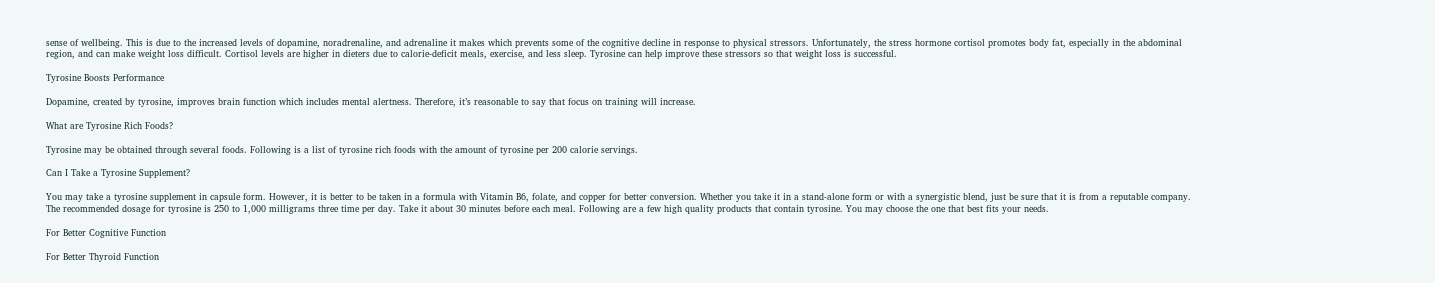sense of wellbeing. This is due to the increased levels of dopamine, noradrenaline, and adrenaline it makes which prevents some of the cognitive decline in response to physical stressors. Unfortunately, the stress hormone cortisol promotes body fat, especially in the abdominal region, and can make weight loss difficult. Cortisol levels are higher in dieters due to calorie-deficit meals, exercise, and less sleep. Tyrosine can help improve these stressors so that weight loss is successful.

Tyrosine Boosts Performance

Dopamine, created by tyrosine, improves brain function which includes mental alertness. Therefore, it’s reasonable to say that focus on training will increase.

What are Tyrosine Rich Foods?

Tyrosine may be obtained through several foods. Following is a list of tyrosine rich foods with the amount of tyrosine per 200 calorie servings.

Can I Take a Tyrosine Supplement?

You may take a tyrosine supplement in capsule form. However, it is better to be taken in a formula with Vitamin B6, folate, and copper for better conversion. Whether you take it in a stand-alone form or with a synergistic blend, just be sure that it is from a reputable company. The recommended dosage for tyrosine is 250 to 1,000 milligrams three time per day. Take it about 30 minutes before each meal. Following are a few high quality products that contain tyrosine. You may choose the one that best fits your needs.

For Better Cognitive Function

For Better Thyroid Function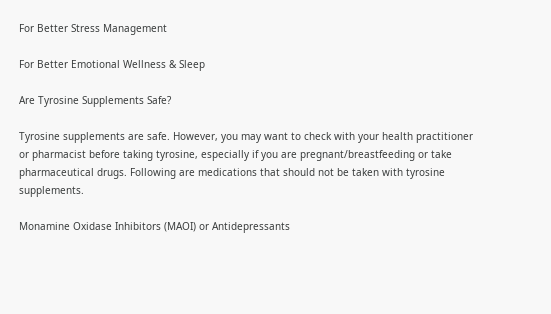For Better Stress Management

For Better Emotional Wellness & Sleep

Are Tyrosine Supplements Safe?

Tyrosine supplements are safe. However, you may want to check with your health practitioner or pharmacist before taking tyrosine, especially if you are pregnant/breastfeeding or take pharmaceutical drugs. Following are medications that should not be taken with tyrosine supplements.

Monamine Oxidase Inhibitors (MAOI) or Antidepressants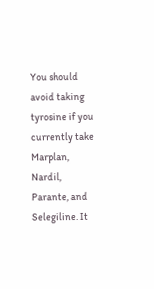You should avoid taking tyrosine if you currently take Marplan, Nardil, Parante, and Selegiline. It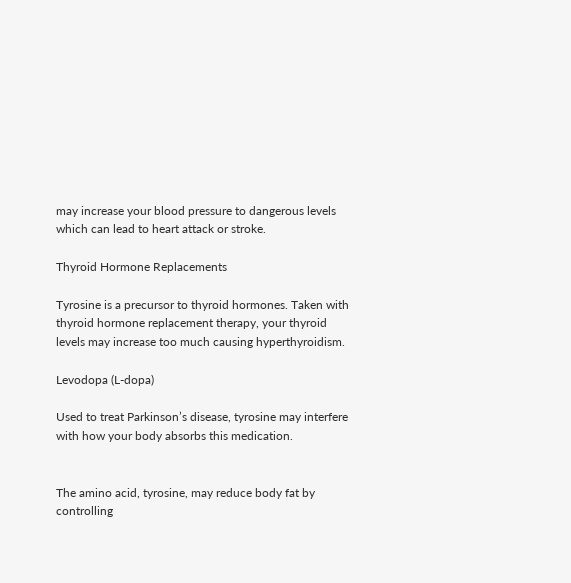may increase your blood pressure to dangerous levels which can lead to heart attack or stroke.

Thyroid Hormone Replacements

Tyrosine is a precursor to thyroid hormones. Taken with thyroid hormone replacement therapy, your thyroid levels may increase too much causing hyperthyroidism.

Levodopa (L-dopa)

Used to treat Parkinson’s disease, tyrosine may interfere with how your body absorbs this medication.


The amino acid, tyrosine, may reduce body fat by controlling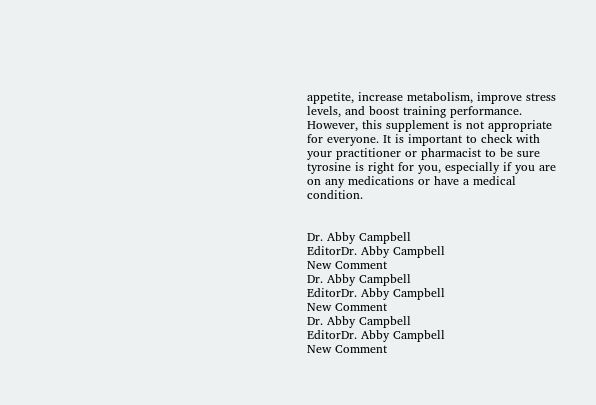appetite, increase metabolism, improve stress levels, and boost training performance. However, this supplement is not appropriate for everyone. It is important to check with your practitioner or pharmacist to be sure tyrosine is right for you, especially if you are on any medications or have a medical condition.


Dr. Abby Campbell
EditorDr. Abby Campbell
New Comment
Dr. Abby Campbell
EditorDr. Abby Campbell
New Comment
Dr. Abby Campbell
EditorDr. Abby Campbell
New Comment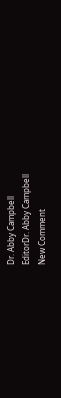Dr. Abby Campbell
EditorDr. Abby Campbell
New Comment